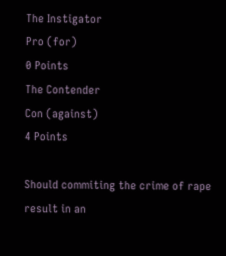The Instigator
Pro (for)
0 Points
The Contender
Con (against)
4 Points

Should commiting the crime of rape result in an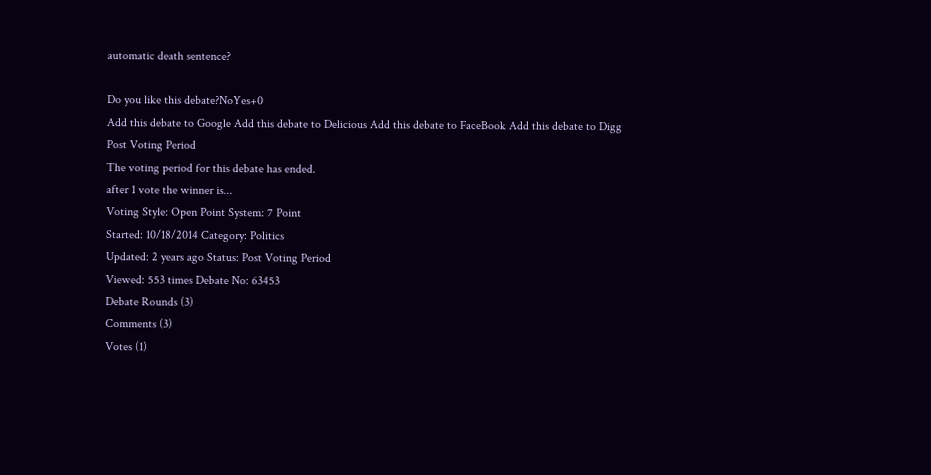automatic death sentence?

Do you like this debate?NoYes+0
Add this debate to Google Add this debate to Delicious Add this debate to FaceBook Add this debate to Digg
Post Voting Period
The voting period for this debate has ended.
after 1 vote the winner is...
Voting Style: Open Point System: 7 Point
Started: 10/18/2014 Category: Politics
Updated: 2 years ago Status: Post Voting Period
Viewed: 553 times Debate No: 63453
Debate Rounds (3)
Comments (3)
Votes (1)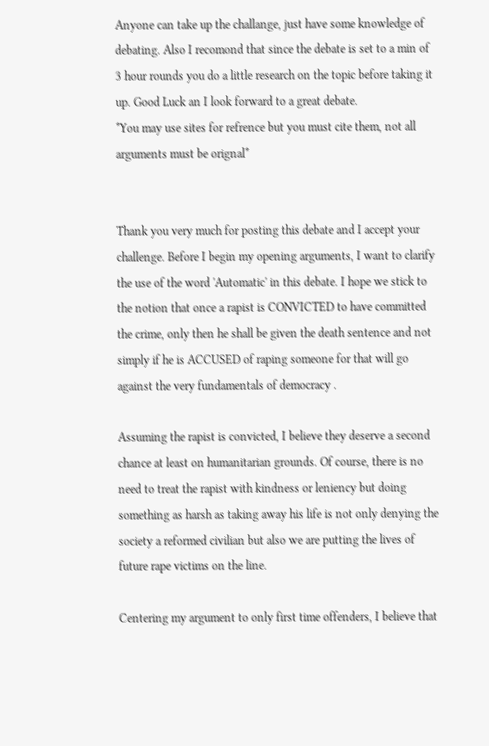Anyone can take up the challange, just have some knowledge of debating. Also I recomond that since the debate is set to a min of 3 hour rounds you do a little research on the topic before taking it up. Good Luck an I look forward to a great debate.
*You may use sites for refrence but you must cite them, not all arguments must be orignal*


Thank you very much for posting this debate and I accept your challenge. Before I begin my opening arguments, I want to clarify the use of the word 'Automatic' in this debate. I hope we stick to the notion that once a rapist is CONVICTED to have committed the crime, only then he shall be given the death sentence and not simply if he is ACCUSED of raping someone for that will go against the very fundamentals of democracy .

Assuming the rapist is convicted, I believe they deserve a second chance at least on humanitarian grounds. Of course, there is no need to treat the rapist with kindness or leniency but doing something as harsh as taking away his life is not only denying the society a reformed civilian but also we are putting the lives of future rape victims on the line.

Centering my argument to only first time offenders, I believe that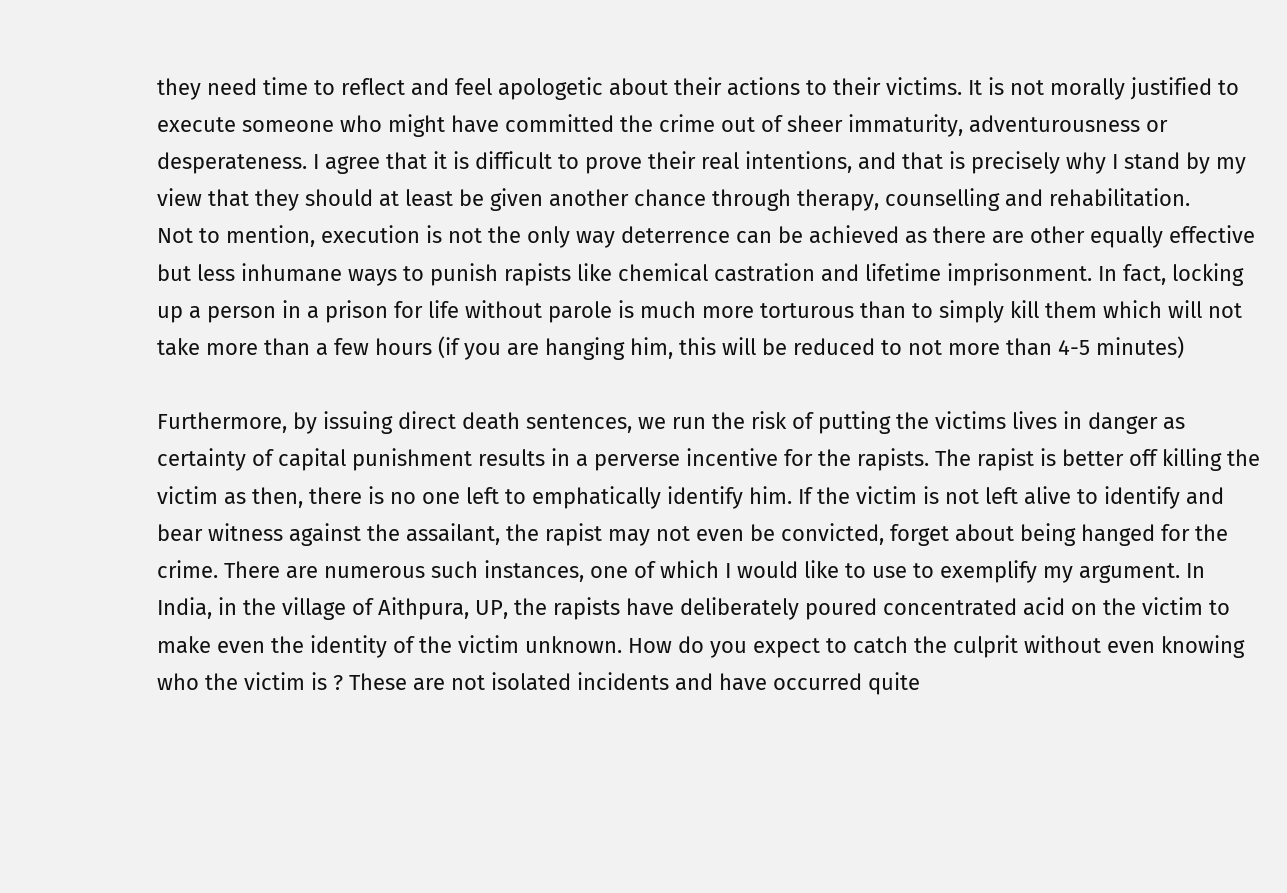they need time to reflect and feel apologetic about their actions to their victims. It is not morally justified to execute someone who might have committed the crime out of sheer immaturity, adventurousness or desperateness. I agree that it is difficult to prove their real intentions, and that is precisely why I stand by my view that they should at least be given another chance through therapy, counselling and rehabilitation.
Not to mention, execution is not the only way deterrence can be achieved as there are other equally effective but less inhumane ways to punish rapists like chemical castration and lifetime imprisonment. In fact, locking up a person in a prison for life without parole is much more torturous than to simply kill them which will not take more than a few hours (if you are hanging him, this will be reduced to not more than 4-5 minutes)

Furthermore, by issuing direct death sentences, we run the risk of putting the victims lives in danger as certainty of capital punishment results in a perverse incentive for the rapists. The rapist is better off killing the victim as then, there is no one left to emphatically identify him. If the victim is not left alive to identify and bear witness against the assailant, the rapist may not even be convicted, forget about being hanged for the crime. There are numerous such instances, one of which I would like to use to exemplify my argument. In India, in the village of Aithpura, UP, the rapists have deliberately poured concentrated acid on the victim to make even the identity of the victim unknown. How do you expect to catch the culprit without even knowing who the victim is ? These are not isolated incidents and have occurred quite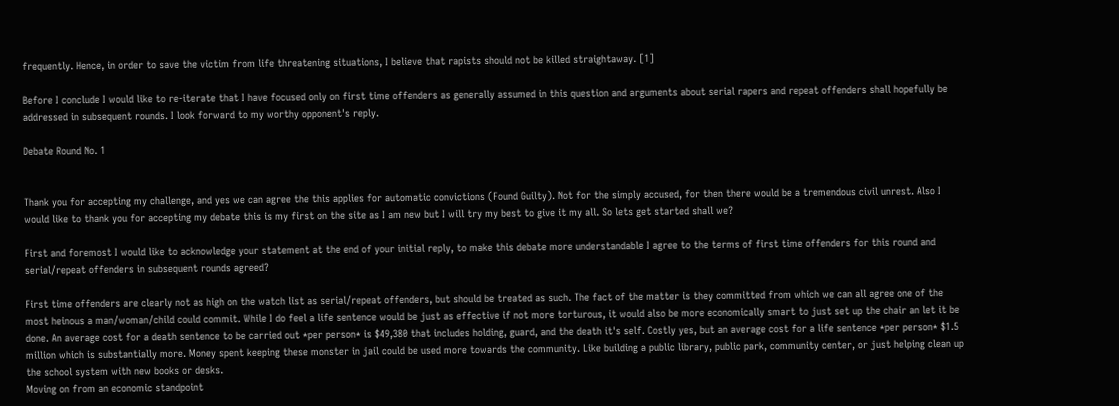frequently. Hence, in order to save the victim from life threatening situations, I believe that rapists should not be killed straightaway. [1]

Before I conclude I would like to re-iterate that I have focused only on first time offenders as generally assumed in this question and arguments about serial rapers and repeat offenders shall hopefully be addressed in subsequent rounds. I look forward to my worthy opponent's reply.

Debate Round No. 1


Thank you for accepting my challenge, and yes we can agree the this applies for automatic convictions (Found Guilty). Not for the simply accused, for then there would be a tremendous civil unrest. Also I would like to thank you for accepting my debate this is my first on the site as I am new but I will try my best to give it my all. So lets get started shall we?

First and foremost I would like to acknowledge your statement at the end of your initial reply, to make this debate more understandable I agree to the terms of first time offenders for this round and serial/repeat offenders in subsequent rounds agreed?

First time offenders are clearly not as high on the watch list as serial/repeat offenders, but should be treated as such. The fact of the matter is they committed from which we can all agree one of the most heinous a man/woman/child could commit. While I do feel a life sentence would be just as effective if not more torturous, it would also be more economically smart to just set up the chair an let it be done. An average cost for a death sentence to be carried out *per person* is $49,380 that includes holding, guard, and the death it's self. Costly yes, but an average cost for a life sentence *per person* $1.5 million which is substantially more. Money spent keeping these monster in jail could be used more towards the community. Like building a public library, public park, community center, or just helping clean up the school system with new books or desks.
Moving on from an economic standpoint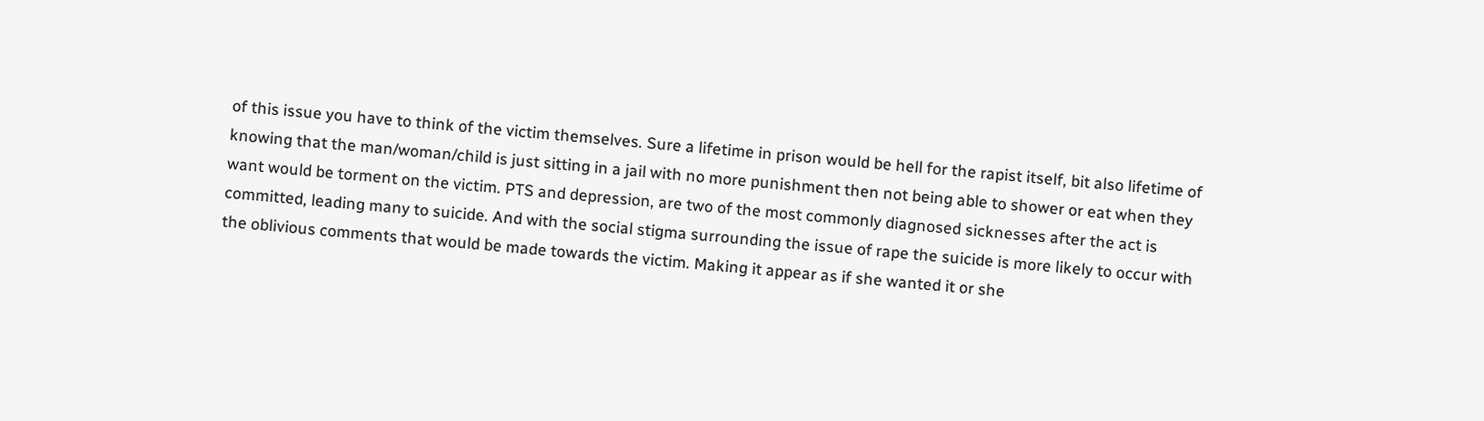of this issue you have to think of the victim themselves. Sure a lifetime in prison would be hell for the rapist itself, bit also lifetime of knowing that the man/woman/child is just sitting in a jail with no more punishment then not being able to shower or eat when they want would be torment on the victim. PTS and depression, are two of the most commonly diagnosed sicknesses after the act is committed, leading many to suicide. And with the social stigma surrounding the issue of rape the suicide is more likely to occur with the oblivious comments that would be made towards the victim. Making it appear as if she wanted it or she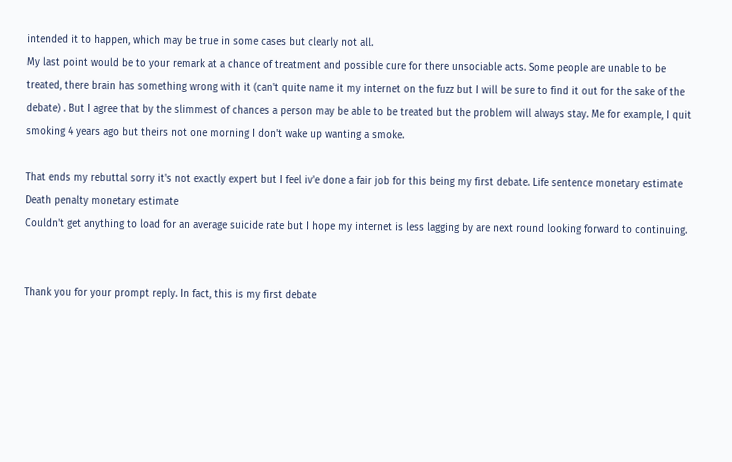intended it to happen, which may be true in some cases but clearly not all.
My last point would be to your remark at a chance of treatment and possible cure for there unsociable acts. Some people are unable to be treated, there brain has something wrong with it (can't quite name it my internet on the fuzz but I will be sure to find it out for the sake of the debate) . But I agree that by the slimmest of chances a person may be able to be treated but the problem will always stay. Me for example, I quit smoking 4 years ago but theirs not one morning I don't wake up wanting a smoke.

That ends my rebuttal sorry it's not exactly expert but I feel iv'e done a fair job for this being my first debate. Life sentence monetary estimate Death penalty monetary estimate
Couldn't get anything to load for an average suicide rate but I hope my internet is less lagging by are next round looking forward to continuing.


Thank you for your prompt reply. In fact, this is my first debate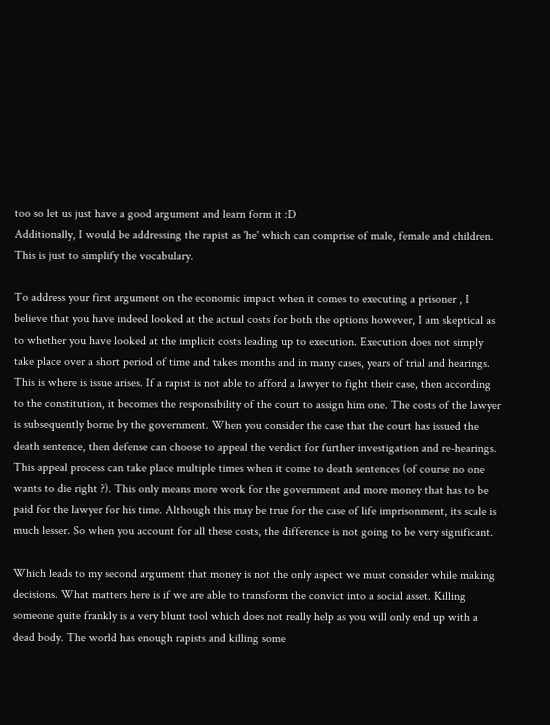too so let us just have a good argument and learn form it :D
Additionally, I would be addressing the rapist as 'he' which can comprise of male, female and children. This is just to simplify the vocabulary.

To address your first argument on the economic impact when it comes to executing a prisoner , I believe that you have indeed looked at the actual costs for both the options however, I am skeptical as to whether you have looked at the implicit costs leading up to execution. Execution does not simply take place over a short period of time and takes months and in many cases, years of trial and hearings. This is where is issue arises. If a rapist is not able to afford a lawyer to fight their case, then according to the constitution, it becomes the responsibility of the court to assign him one. The costs of the lawyer is subsequently borne by the government. When you consider the case that the court has issued the death sentence, then defense can choose to appeal the verdict for further investigation and re-hearings. This appeal process can take place multiple times when it come to death sentences (of course no one wants to die right ?). This only means more work for the government and more money that has to be paid for the lawyer for his time. Although this may be true for the case of life imprisonment, its scale is much lesser. So when you account for all these costs, the difference is not going to be very significant.

Which leads to my second argument that money is not the only aspect we must consider while making decisions. What matters here is if we are able to transform the convict into a social asset. Killing someone quite frankly is a very blunt tool which does not really help as you will only end up with a dead body. The world has enough rapists and killing some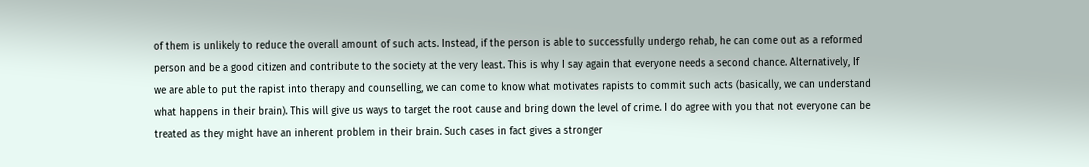of them is unlikely to reduce the overall amount of such acts. Instead, if the person is able to successfully undergo rehab, he can come out as a reformed person and be a good citizen and contribute to the society at the very least. This is why I say again that everyone needs a second chance. Alternatively, If we are able to put the rapist into therapy and counselling, we can come to know what motivates rapists to commit such acts (basically, we can understand what happens in their brain). This will give us ways to target the root cause and bring down the level of crime. I do agree with you that not everyone can be treated as they might have an inherent problem in their brain. Such cases in fact gives a stronger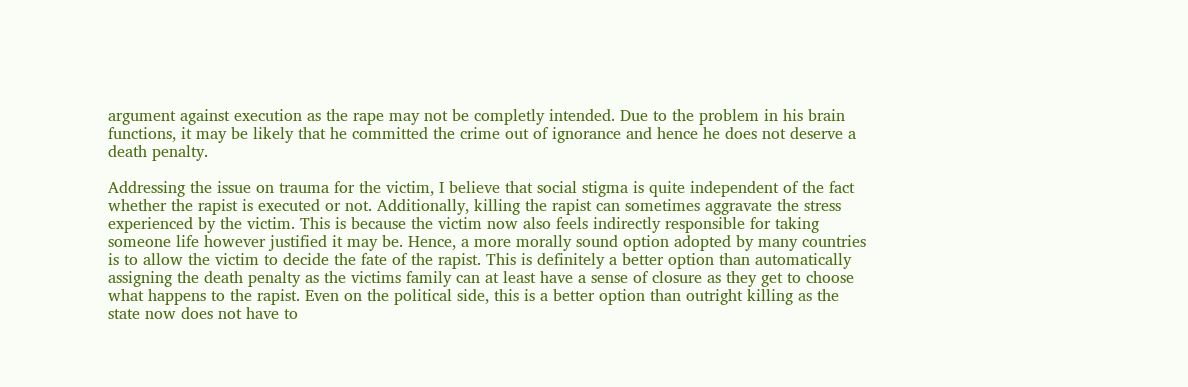argument against execution as the rape may not be completly intended. Due to the problem in his brain functions, it may be likely that he committed the crime out of ignorance and hence he does not deserve a death penalty.

Addressing the issue on trauma for the victim, I believe that social stigma is quite independent of the fact whether the rapist is executed or not. Additionally, killing the rapist can sometimes aggravate the stress experienced by the victim. This is because the victim now also feels indirectly responsible for taking someone life however justified it may be. Hence, a more morally sound option adopted by many countries is to allow the victim to decide the fate of the rapist. This is definitely a better option than automatically assigning the death penalty as the victims family can at least have a sense of closure as they get to choose what happens to the rapist. Even on the political side, this is a better option than outright killing as the state now does not have to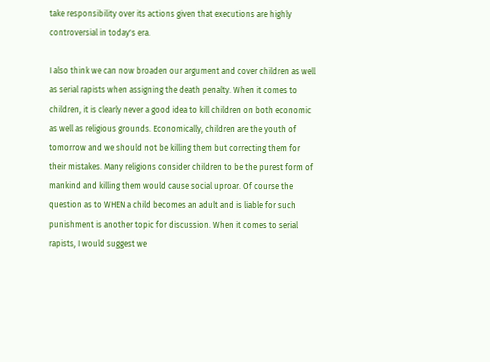take responsibility over its actions given that executions are highly controversial in today's era.

I also think we can now broaden our argument and cover children as well as serial rapists when assigning the death penalty. When it comes to children, it is clearly never a good idea to kill children on both economic as well as religious grounds. Economically, children are the youth of tomorrow and we should not be killing them but correcting them for their mistakes. Many religions consider children to be the purest form of mankind and killing them would cause social uproar. Of course the question as to WHEN a child becomes an adult and is liable for such punishment is another topic for discussion. When it comes to serial rapists, I would suggest we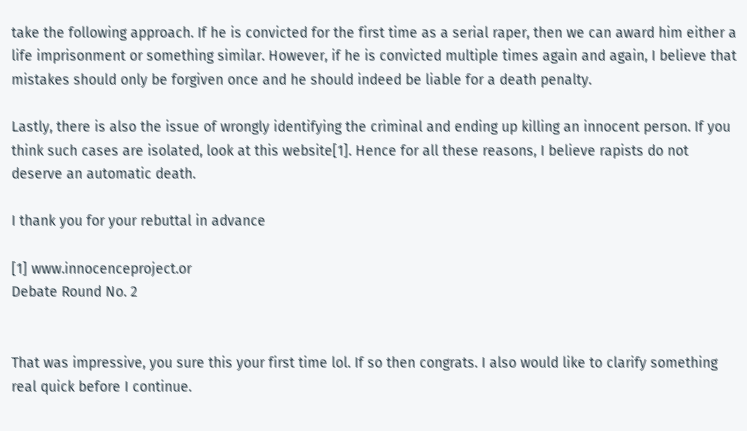take the following approach. If he is convicted for the first time as a serial raper, then we can award him either a life imprisonment or something similar. However, if he is convicted multiple times again and again, I believe that mistakes should only be forgiven once and he should indeed be liable for a death penalty.

Lastly, there is also the issue of wrongly identifying the criminal and ending up killing an innocent person. If you think such cases are isolated, look at this website[1]. Hence for all these reasons, I believe rapists do not deserve an automatic death.

I thank you for your rebuttal in advance

[1] www.innocenceproject.or
Debate Round No. 2


That was impressive, you sure this your first time lol. If so then congrats. I also would like to clarify something real quick before I continue.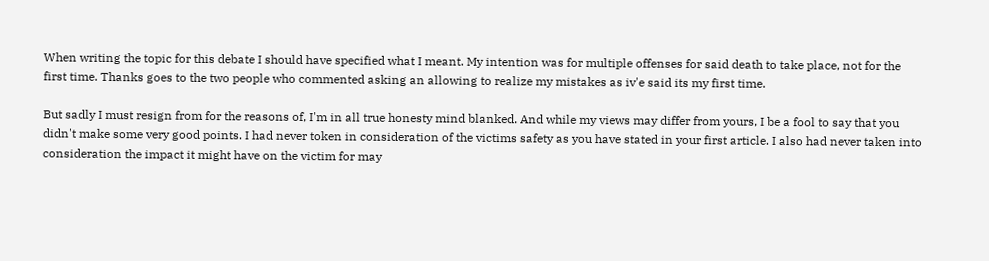When writing the topic for this debate I should have specified what I meant. My intention was for multiple offenses for said death to take place, not for the first time. Thanks goes to the two people who commented asking an allowing to realize my mistakes as iv'e said its my first time.

But sadly I must resign from for the reasons of, I'm in all true honesty mind blanked. And while my views may differ from yours, I be a fool to say that you didn't make some very good points. I had never token in consideration of the victims safety as you have stated in your first article. I also had never taken into consideration the impact it might have on the victim for may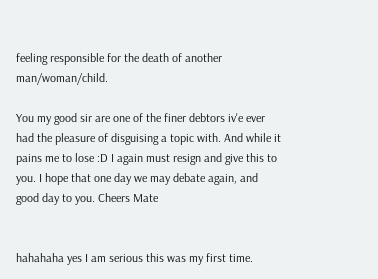feeling responsible for the death of another man/woman/child.

You my good sir are one of the finer debtors iv'e ever had the pleasure of disguising a topic with. And while it pains me to lose :D I again must resign and give this to you. I hope that one day we may debate again, and good day to you. Cheers Mate


hahahaha yes I am serious this was my first time.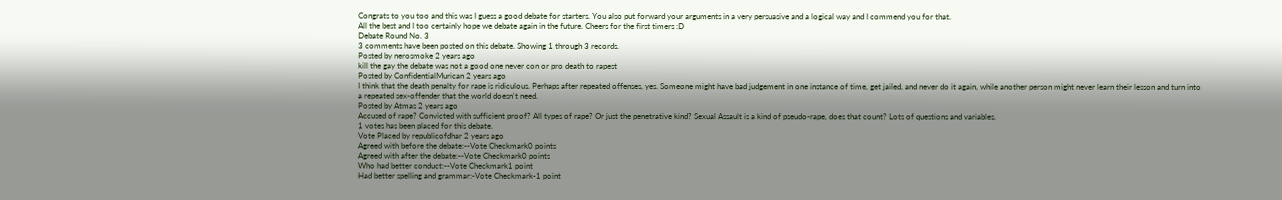Congrats to you too and this was I guess a good debate for starters. You also put forward your arguments in a very persuasive and a logical way and I commend you for that.
All the best and I too certainly hope we debate again in the future. Cheers for the first timers :D
Debate Round No. 3
3 comments have been posted on this debate. Showing 1 through 3 records.
Posted by nerosmoke 2 years ago
kill the gay the debate was not a good one never con or pro death to rapest
Posted by ConfidentialMurican 2 years ago
I think that the death penalty for rape is ridiculous. Perhaps after repeated offenses, yes. Someone might have bad judgement in one instance of time, get jailed, and never do it again, while another person might never learn their lesson and turn into a repeated sex-offender that the world doesn't need.
Posted by Atmas 2 years ago
Accused of rape? Convicted with sufficient proof? All types of rape? Or just the penetrative kind? Sexual Assault is a kind of pseudo-rape, does that count? Lots of questions and variables.
1 votes has been placed for this debate.
Vote Placed by republicofdhar 2 years ago
Agreed with before the debate:--Vote Checkmark0 points
Agreed with after the debate:--Vote Checkmark0 points
Who had better conduct:--Vote Checkmark1 point
Had better spelling and grammar:-Vote Checkmark-1 point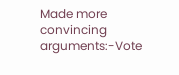Made more convincing arguments:-Vote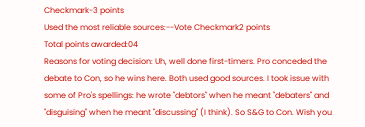Checkmark-3 points
Used the most reliable sources:--Vote Checkmark2 points
Total points awarded:04
Reasons for voting decision: Uh, well done first-timers. Pro conceded the debate to Con, so he wins here. Both used good sources. I took issue with some of Pro's spellings: he wrote "debtors" when he meant "debaters" and "disguising" when he meant "discussing" (I think). So S&G to Con. Wish you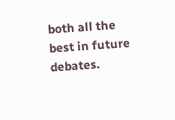both all the best in future debates.